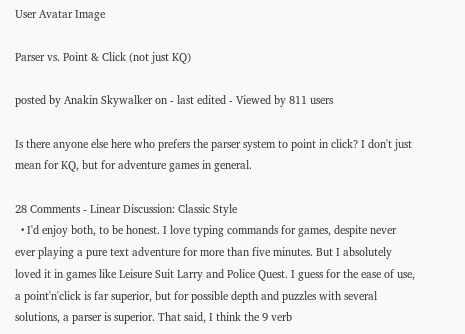User Avatar Image

Parser vs. Point & Click (not just KQ)

posted by Anakin Skywalker on - last edited - Viewed by 811 users

Is there anyone else here who prefers the parser system to point in click? I don't just mean for KQ, but for adventure games in general.

28 Comments - Linear Discussion: Classic Style
  • I'd enjoy both, to be honest. I love typing commands for games, despite never ever playing a pure text adventure for more than five minutes. But I absolutely loved it in games like Leisure Suit Larry and Police Quest. I guess for the ease of use, a point'n'click is far superior, but for possible depth and puzzles with several solutions, a parser is superior. That said, I think the 9 verb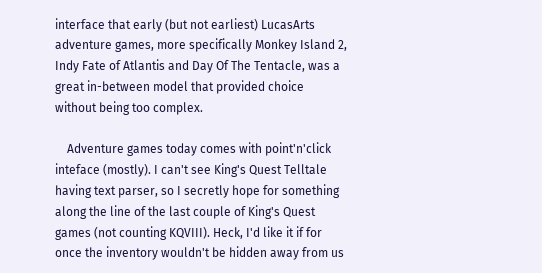interface that early (but not earliest) LucasArts adventure games, more specifically Monkey Island 2, Indy Fate of Atlantis and Day Of The Tentacle, was a great in-between model that provided choice without being too complex.

    Adventure games today comes with point'n'click inteface (mostly). I can't see King's Quest Telltale having text parser, so I secretly hope for something along the line of the last couple of King's Quest games (not counting KQVIII). Heck, I'd like it if for once the inventory wouldn't be hidden away from us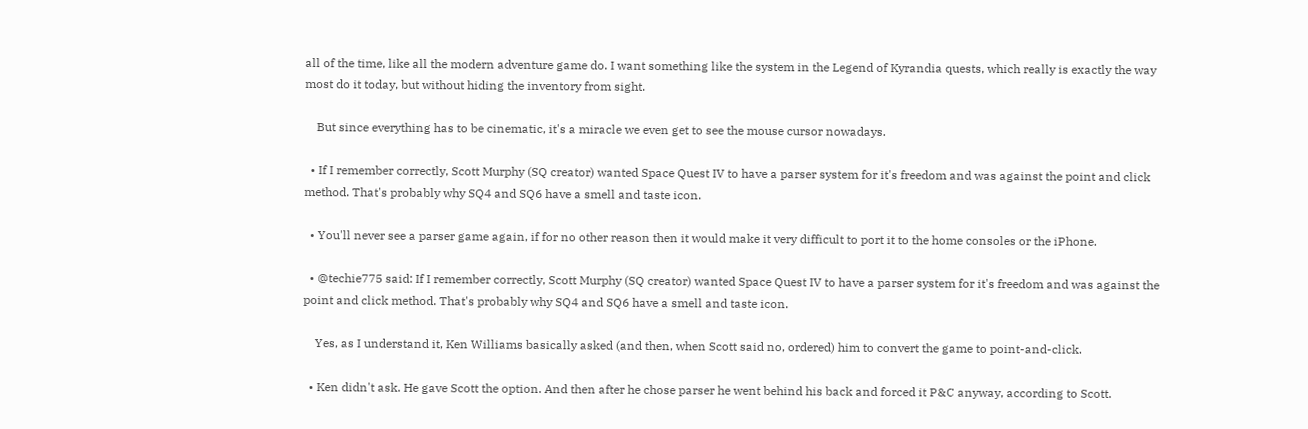all of the time, like all the modern adventure game do. I want something like the system in the Legend of Kyrandia quests, which really is exactly the way most do it today, but without hiding the inventory from sight.

    But since everything has to be cinematic, it's a miracle we even get to see the mouse cursor nowadays.

  • If I remember correctly, Scott Murphy (SQ creator) wanted Space Quest IV to have a parser system for it's freedom and was against the point and click method. That's probably why SQ4 and SQ6 have a smell and taste icon.

  • You'll never see a parser game again, if for no other reason then it would make it very difficult to port it to the home consoles or the iPhone.

  • @techie775 said: If I remember correctly, Scott Murphy (SQ creator) wanted Space Quest IV to have a parser system for it's freedom and was against the point and click method. That's probably why SQ4 and SQ6 have a smell and taste icon.

    Yes, as I understand it, Ken Williams basically asked (and then, when Scott said no, ordered) him to convert the game to point-and-click.

  • Ken didn't ask. He gave Scott the option. And then after he chose parser he went behind his back and forced it P&C anyway, according to Scott.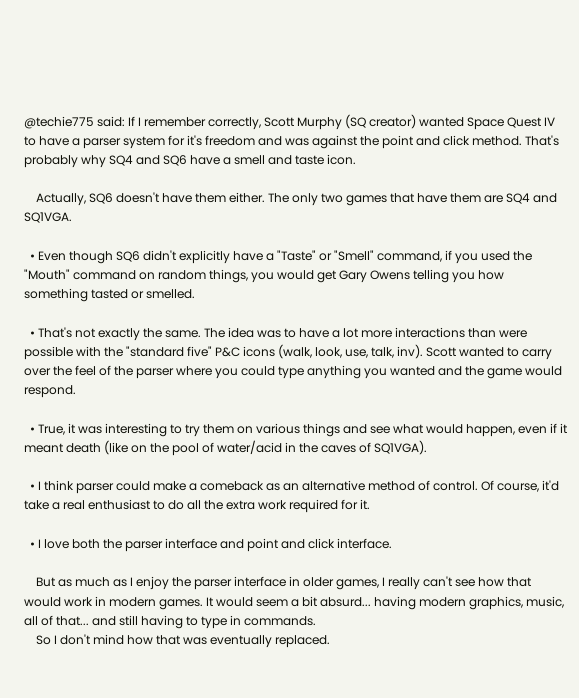@techie775 said: If I remember correctly, Scott Murphy (SQ creator) wanted Space Quest IV to have a parser system for it's freedom and was against the point and click method. That's probably why SQ4 and SQ6 have a smell and taste icon.

    Actually, SQ6 doesn't have them either. The only two games that have them are SQ4 and SQ1VGA.

  • Even though SQ6 didn't explicitly have a "Taste" or "Smell" command, if you used the "Mouth" command on random things, you would get Gary Owens telling you how something tasted or smelled.

  • That's not exactly the same. The idea was to have a lot more interactions than were possible with the "standard five" P&C icons (walk, look, use, talk, inv). Scott wanted to carry over the feel of the parser where you could type anything you wanted and the game would respond.

  • True, it was interesting to try them on various things and see what would happen, even if it meant death (like on the pool of water/acid in the caves of SQ1VGA).

  • I think parser could make a comeback as an alternative method of control. Of course, it'd take a real enthusiast to do all the extra work required for it.

  • I love both the parser interface and point and click interface.

    But as much as I enjoy the parser interface in older games, I really can't see how that would work in modern games. It would seem a bit absurd... having modern graphics, music, all of that... and still having to type in commands.
    So I don't mind how that was eventually replaced.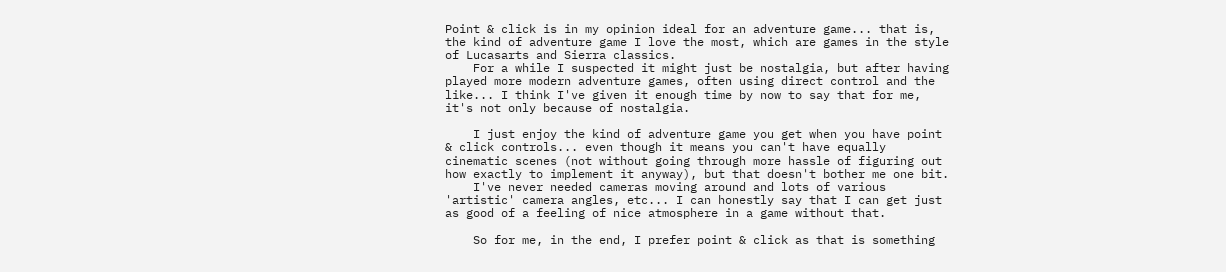Point & click is in my opinion ideal for an adventure game... that is, the kind of adventure game I love the most, which are games in the style of Lucasarts and Sierra classics.
    For a while I suspected it might just be nostalgia, but after having played more modern adventure games, often using direct control and the like... I think I've given it enough time by now to say that for me, it's not only because of nostalgia.

    I just enjoy the kind of adventure game you get when you have point & click controls... even though it means you can't have equally cinematic scenes (not without going through more hassle of figuring out how exactly to implement it anyway), but that doesn't bother me one bit.
    I've never needed cameras moving around and lots of various 'artistic' camera angles, etc... I can honestly say that I can get just as good of a feeling of nice atmosphere in a game without that.

    So for me, in the end, I prefer point & click as that is something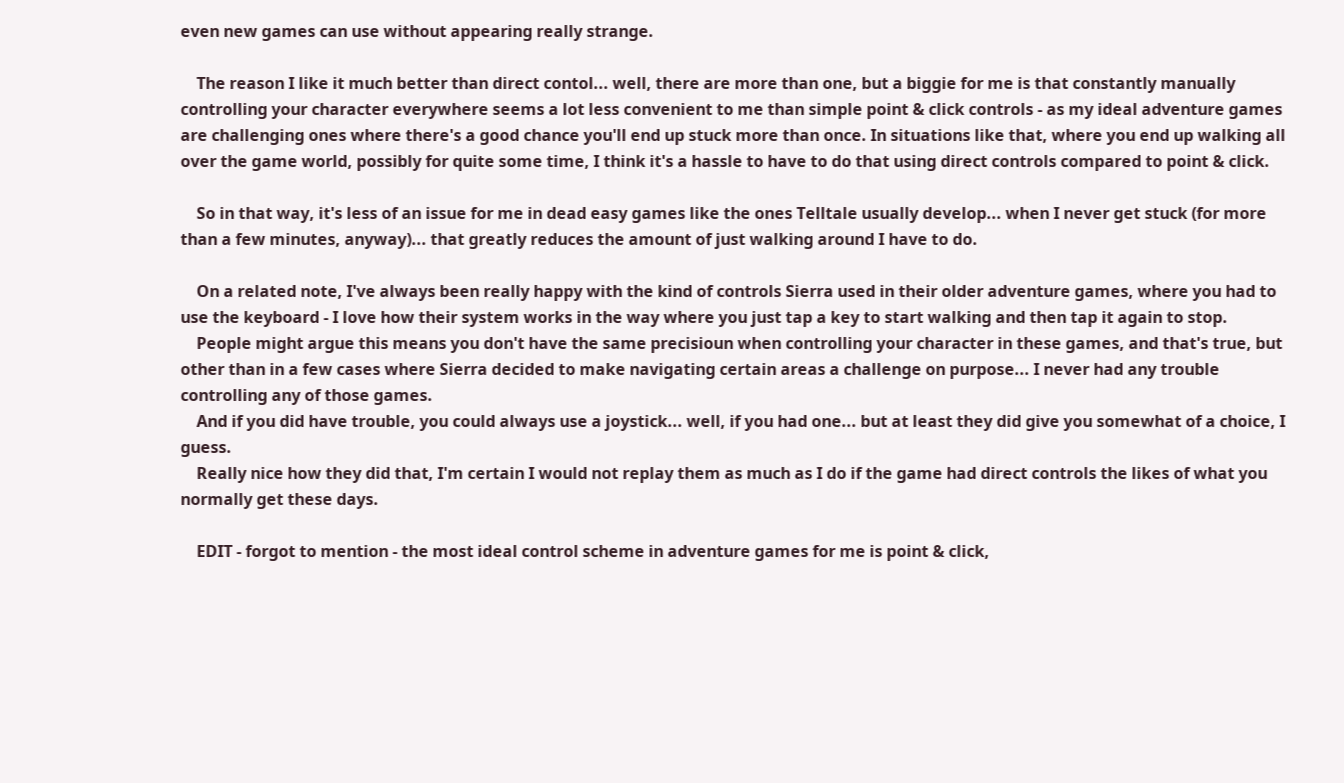even new games can use without appearing really strange.

    The reason I like it much better than direct contol... well, there are more than one, but a biggie for me is that constantly manually controlling your character everywhere seems a lot less convenient to me than simple point & click controls - as my ideal adventure games are challenging ones where there's a good chance you'll end up stuck more than once. In situations like that, where you end up walking all over the game world, possibly for quite some time, I think it's a hassle to have to do that using direct controls compared to point & click.

    So in that way, it's less of an issue for me in dead easy games like the ones Telltale usually develop... when I never get stuck (for more than a few minutes, anyway)... that greatly reduces the amount of just walking around I have to do.

    On a related note, I've always been really happy with the kind of controls Sierra used in their older adventure games, where you had to use the keyboard - I love how their system works in the way where you just tap a key to start walking and then tap it again to stop.
    People might argue this means you don't have the same precisioun when controlling your character in these games, and that's true, but other than in a few cases where Sierra decided to make navigating certain areas a challenge on purpose... I never had any trouble controlling any of those games.
    And if you did have trouble, you could always use a joystick... well, if you had one... but at least they did give you somewhat of a choice, I guess.
    Really nice how they did that, I'm certain I would not replay them as much as I do if the game had direct controls the likes of what you normally get these days.

    EDIT - forgot to mention - the most ideal control scheme in adventure games for me is point & click,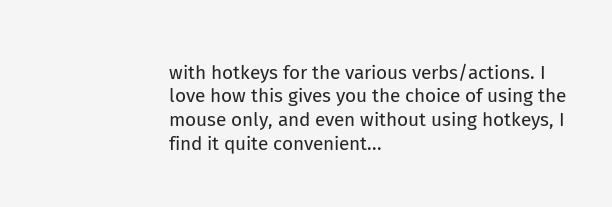with hotkeys for the various verbs/actions. I love how this gives you the choice of using the mouse only, and even without using hotkeys, I find it quite convenient...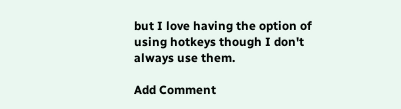but I love having the option of using hotkeys though I don't always use them.

Add Comment